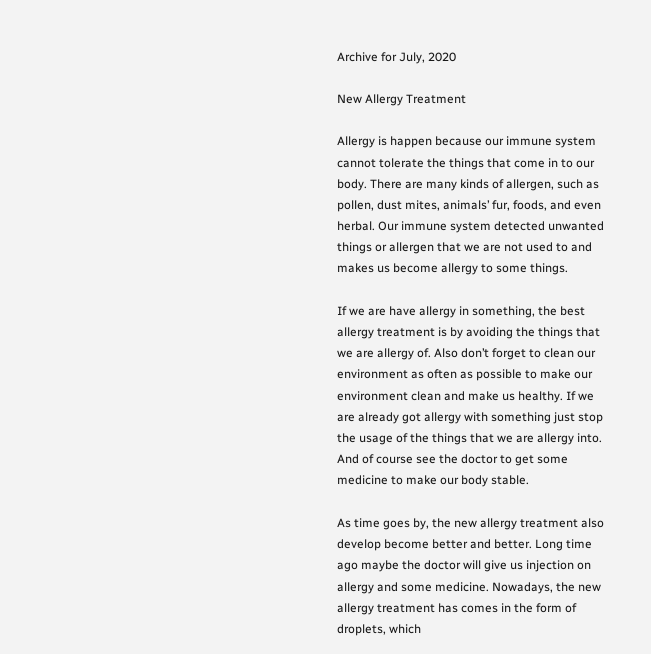Archive for July, 2020

New Allergy Treatment

Allergy is happen because our immune system cannot tolerate the things that come in to our body. There are many kinds of allergen, such as pollen, dust mites, animals’ fur, foods, and even herbal. Our immune system detected unwanted things or allergen that we are not used to and makes us become allergy to some things.

If we are have allergy in something, the best allergy treatment is by avoiding the things that we are allergy of. Also don’t forget to clean our environment as often as possible to make our environment clean and make us healthy. If we are already got allergy with something just stop the usage of the things that we are allergy into. And of course see the doctor to get some medicine to make our body stable.

As time goes by, the new allergy treatment also develop become better and better. Long time ago maybe the doctor will give us injection on allergy and some medicine. Nowadays, the new allergy treatment has comes in the form of droplets, which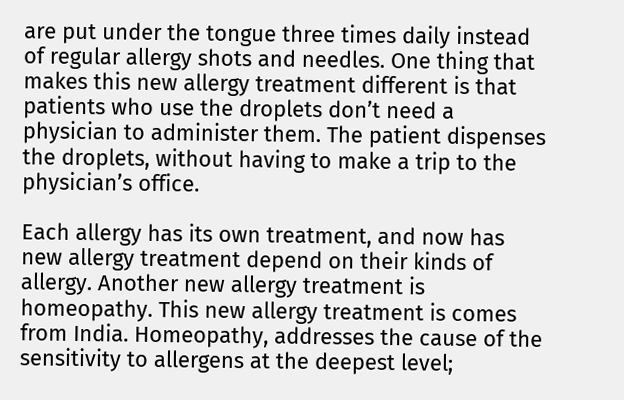are put under the tongue three times daily instead of regular allergy shots and needles. One thing that makes this new allergy treatment different is that patients who use the droplets don’t need a physician to administer them. The patient dispenses the droplets, without having to make a trip to the physician’s office.

Each allergy has its own treatment, and now has new allergy treatment depend on their kinds of allergy. Another new allergy treatment is homeopathy. This new allergy treatment is comes from India. Homeopathy, addresses the cause of the sensitivity to allergens at the deepest level;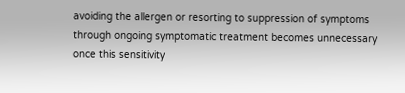avoiding the allergen or resorting to suppression of symptoms through ongoing symptomatic treatment becomes unnecessary once this sensitivity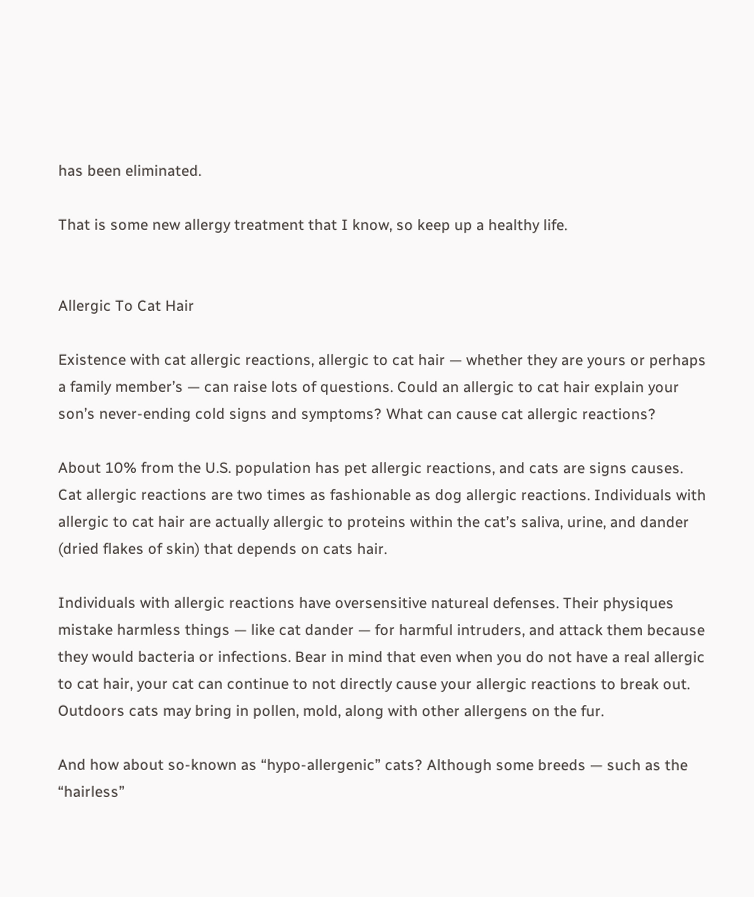has been eliminated.

That is some new allergy treatment that I know, so keep up a healthy life.


Allergic To Cat Hair

Existence with cat allergic reactions, allergic to cat hair — whether they are yours or perhaps a family member’s — can raise lots of questions. Could an allergic to cat hair explain your son’s never-ending cold signs and symptoms? What can cause cat allergic reactions?

About 10% from the U.S. population has pet allergic reactions, and cats are signs causes. Cat allergic reactions are two times as fashionable as dog allergic reactions. Individuals with allergic to cat hair are actually allergic to proteins within the cat’s saliva, urine, and dander (dried flakes of skin) that depends on cats hair.

Individuals with allergic reactions have oversensitive natureal defenses. Their physiques mistake harmless things — like cat dander — for harmful intruders, and attack them because they would bacteria or infections. Bear in mind that even when you do not have a real allergic to cat hair, your cat can continue to not directly cause your allergic reactions to break out. Outdoors cats may bring in pollen, mold, along with other allergens on the fur.

And how about so-known as “hypo-allergenic” cats? Although some breeds — such as the “hairless”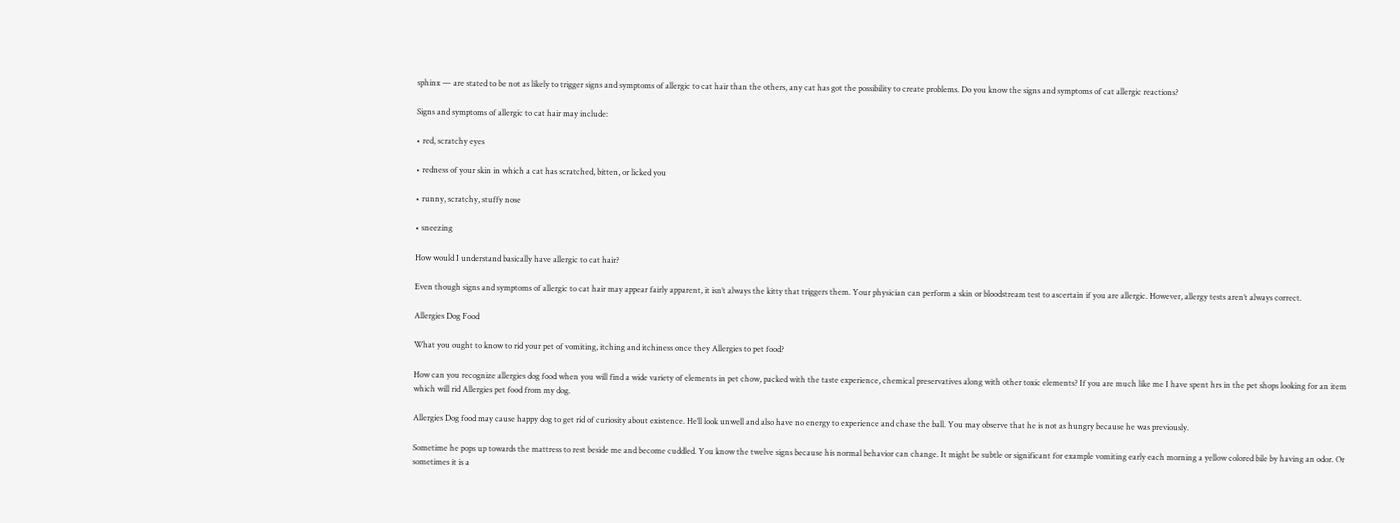sphinx — are stated to be not as likely to trigger signs and symptoms of allergic to cat hair than the others, any cat has got the possibility to create problems. Do you know the signs and symptoms of cat allergic reactions?

Signs and symptoms of allergic to cat hair may include:

• red, scratchy eyes

• redness of your skin in which a cat has scratched, bitten, or licked you

• runny, scratchy, stuffy nose

• sneezing

How would I understand basically have allergic to cat hair?

Even though signs and symptoms of allergic to cat hair may appear fairly apparent, it isn’t always the kitty that triggers them. Your physician can perform a skin or bloodstream test to ascertain if you are allergic. However, allergy tests aren’t always correct.

Allergies Dog Food

What you ought to know to rid your pet of vomiting, itching and itchiness once they Allergies to pet food?

How can you recognize allergies dog food when you will find a wide variety of elements in pet chow, packed with the taste experience, chemical preservatives along with other toxic elements? If you are much like me I have spent hrs in the pet shops looking for an item which will rid Allergies pet food from my dog.

Allergies Dog food may cause happy dog to get rid of curiosity about existence. He’ll look unwell and also have no energy to experience and chase the ball. You may observe that he is not as hungry because he was previously.

Sometime he pops up towards the mattress to rest beside me and become cuddled. You know the twelve signs because his normal behavior can change. It might be subtle or significant for example vomiting early each morning a yellow colored bile by having an odor. Or sometimes it is a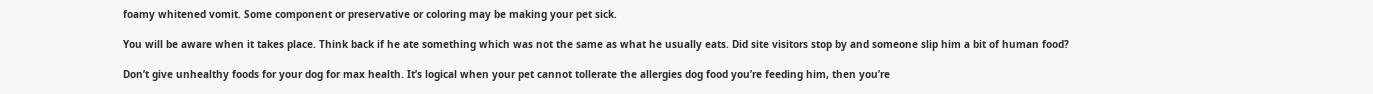foamy whitened vomit. Some component or preservative or coloring may be making your pet sick.

You will be aware when it takes place. Think back if he ate something which was not the same as what he usually eats. Did site visitors stop by and someone slip him a bit of human food?

Don’t give unhealthy foods for your dog for max health. It’s logical when your pet cannot tollerate the allergies dog food you’re feeding him, then you’re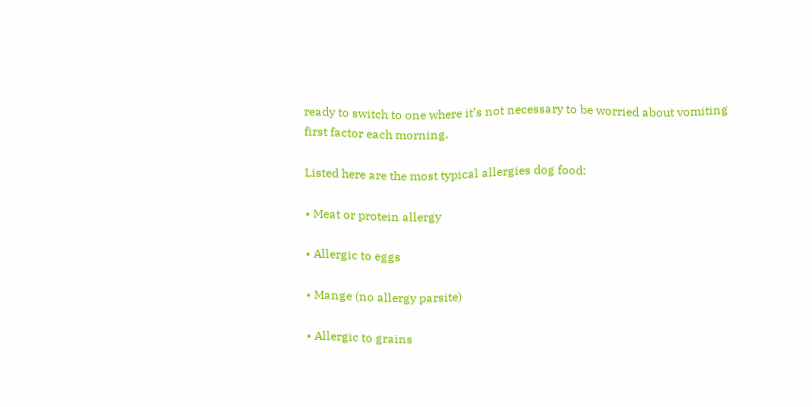ready to switch to one where it’s not necessary to be worried about vomiting first factor each morning.

Listed here are the most typical allergies dog food:

• Meat or protein allergy

• Allergic to eggs

• Mange (no allergy parsite)

• Allergic to grains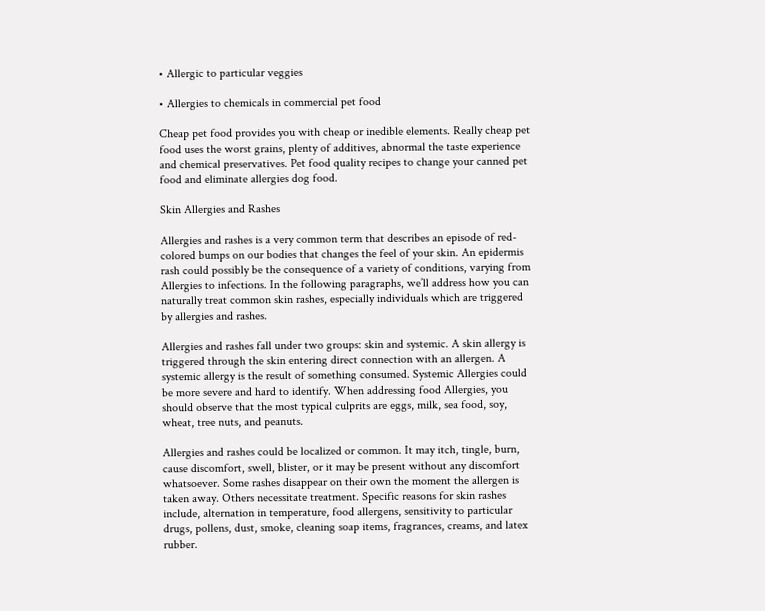• Allergic to particular veggies

• Allergies to chemicals in commercial pet food

Cheap pet food provides you with cheap or inedible elements. Really cheap pet food uses the worst grains, plenty of additives, abnormal the taste experience and chemical preservatives. Pet food quality recipes to change your canned pet food and eliminate allergies dog food.

Skin Allergies and Rashes

Allergies and rashes is a very common term that describes an episode of red-colored bumps on our bodies that changes the feel of your skin. An epidermis rash could possibly be the consequence of a variety of conditions, varying from Allergies to infections. In the following paragraphs, we’ll address how you can naturally treat common skin rashes, especially individuals which are triggered by allergies and rashes.

Allergies and rashes fall under two groups: skin and systemic. A skin allergy is triggered through the skin entering direct connection with an allergen. A systemic allergy is the result of something consumed. Systemic Allergies could be more severe and hard to identify. When addressing food Allergies, you should observe that the most typical culprits are eggs, milk, sea food, soy, wheat, tree nuts, and peanuts.

Allergies and rashes could be localized or common. It may itch, tingle, burn, cause discomfort, swell, blister, or it may be present without any discomfort whatsoever. Some rashes disappear on their own the moment the allergen is taken away. Others necessitate treatment. Specific reasons for skin rashes include, alternation in temperature, food allergens, sensitivity to particular drugs, pollens, dust, smoke, cleaning soap items, fragrances, creams, and latex rubber.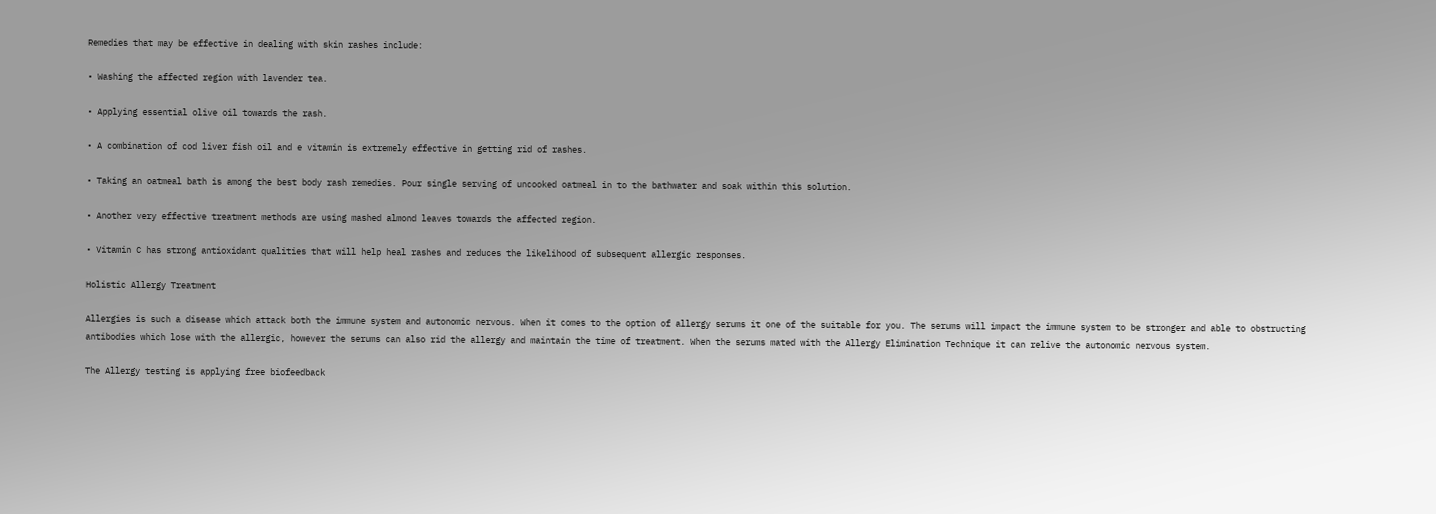Remedies that may be effective in dealing with skin rashes include:

• Washing the affected region with lavender tea.

• Applying essential olive oil towards the rash.

• A combination of cod liver fish oil and e vitamin is extremely effective in getting rid of rashes.

• Taking an oatmeal bath is among the best body rash remedies. Pour single serving of uncooked oatmeal in to the bathwater and soak within this solution.

• Another very effective treatment methods are using mashed almond leaves towards the affected region.

• Vitamin C has strong antioxidant qualities that will help heal rashes and reduces the likelihood of subsequent allergic responses.

Holistic Allergy Treatment

Allergies is such a disease which attack both the immune system and autonomic nervous. When it comes to the option of allergy serums it one of the suitable for you. The serums will impact the immune system to be stronger and able to obstructing antibodies which lose with the allergic, however the serums can also rid the allergy and maintain the time of treatment. When the serums mated with the Allergy Elimination Technique it can relive the autonomic nervous system.

The Allergy testing is applying free biofeedback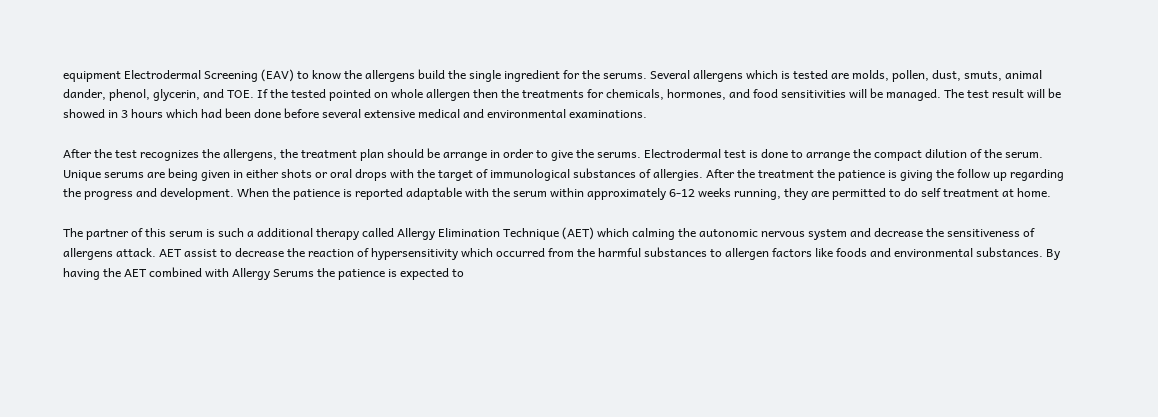equipment Electrodermal Screening (EAV) to know the allergens build the single ingredient for the serums. Several allergens which is tested are molds, pollen, dust, smuts, animal dander, phenol, glycerin, and TOE. If the tested pointed on whole allergen then the treatments for chemicals, hormones, and food sensitivities will be managed. The test result will be showed in 3 hours which had been done before several extensive medical and environmental examinations.

After the test recognizes the allergens, the treatment plan should be arrange in order to give the serums. Electrodermal test is done to arrange the compact dilution of the serum. Unique serums are being given in either shots or oral drops with the target of immunological substances of allergies. After the treatment the patience is giving the follow up regarding the progress and development. When the patience is reported adaptable with the serum within approximately 6-12 weeks running, they are permitted to do self treatment at home.

The partner of this serum is such a additional therapy called Allergy Elimination Technique (AET) which calming the autonomic nervous system and decrease the sensitiveness of allergens attack. AET assist to decrease the reaction of hypersensitivity which occurred from the harmful substances to allergen factors like foods and environmental substances. By having the AET combined with Allergy Serums the patience is expected to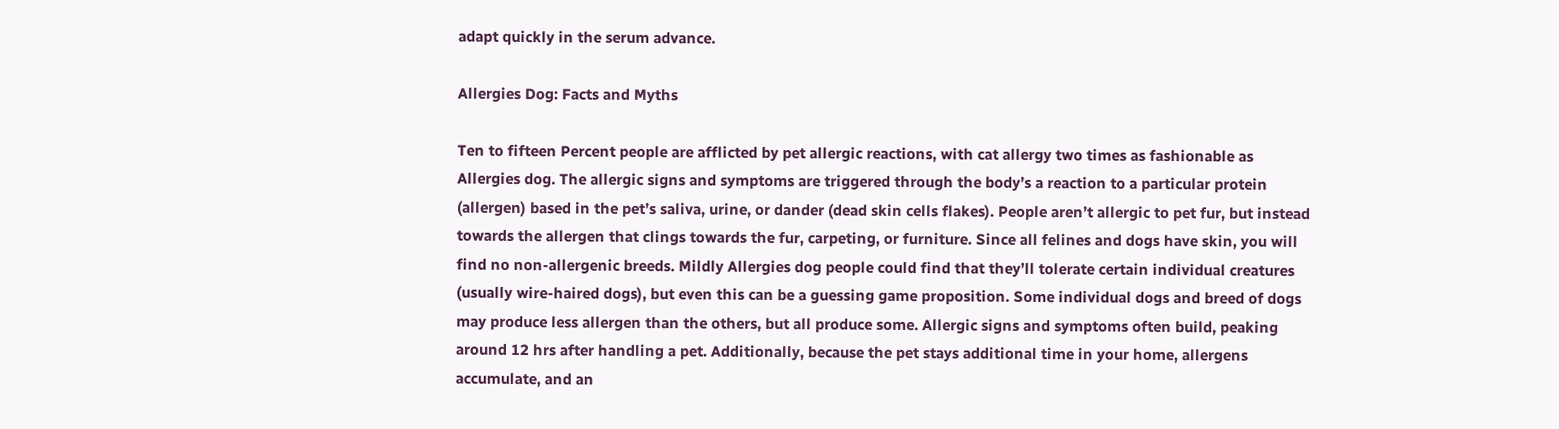adapt quickly in the serum advance.

Allergies Dog: Facts and Myths

Ten to fifteen Percent people are afflicted by pet allergic reactions, with cat allergy two times as fashionable as Allergies dog. The allergic signs and symptoms are triggered through the body’s a reaction to a particular protein (allergen) based in the pet’s saliva, urine, or dander (dead skin cells flakes). People aren’t allergic to pet fur, but instead towards the allergen that clings towards the fur, carpeting, or furniture. Since all felines and dogs have skin, you will find no non-allergenic breeds. Mildly Allergies dog people could find that they’ll tolerate certain individual creatures (usually wire-haired dogs), but even this can be a guessing game proposition. Some individual dogs and breed of dogs may produce less allergen than the others, but all produce some. Allergic signs and symptoms often build, peaking around 12 hrs after handling a pet. Additionally, because the pet stays additional time in your home, allergens accumulate, and an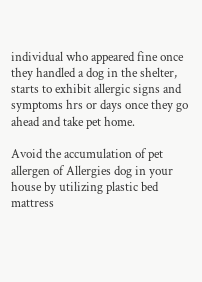individual who appeared fine once they handled a dog in the shelter, starts to exhibit allergic signs and symptoms hrs or days once they go ahead and take pet home.

Avoid the accumulation of pet allergen of Allergies dog in your house by utilizing plastic bed mattress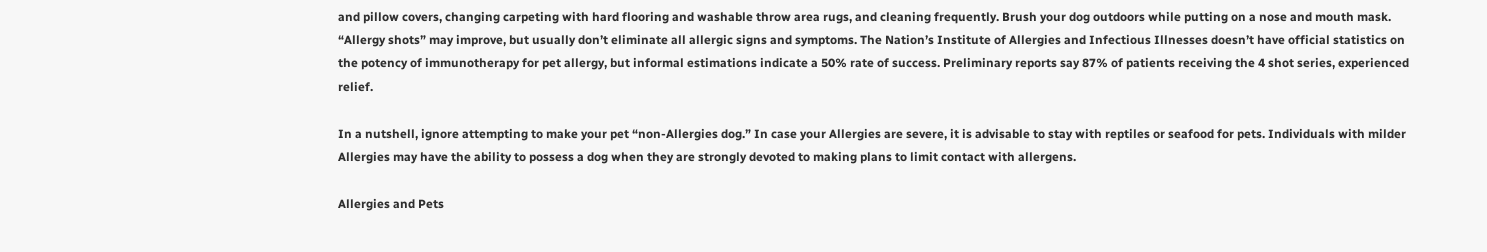and pillow covers, changing carpeting with hard flooring and washable throw area rugs, and cleaning frequently. Brush your dog outdoors while putting on a nose and mouth mask. “Allergy shots” may improve, but usually don’t eliminate all allergic signs and symptoms. The Nation’s Institute of Allergies and Infectious Illnesses doesn’t have official statistics on the potency of immunotherapy for pet allergy, but informal estimations indicate a 50% rate of success. Preliminary reports say 87% of patients receiving the 4 shot series, experienced relief.

In a nutshell, ignore attempting to make your pet “non-Allergies dog.” In case your Allergies are severe, it is advisable to stay with reptiles or seafood for pets. Individuals with milder Allergies may have the ability to possess a dog when they are strongly devoted to making plans to limit contact with allergens.

Allergies and Pets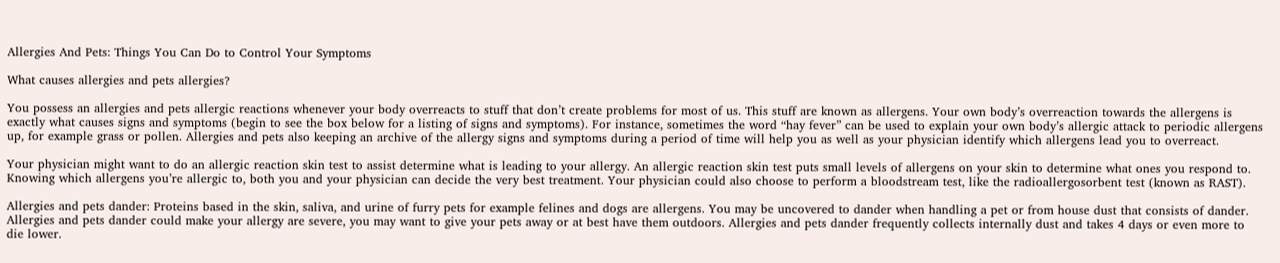Allergies And Pets: Things You Can Do to Control Your Symptoms

What causes allergies and pets allergies?

You possess an allergies and pets allergic reactions whenever your body overreacts to stuff that don’t create problems for most of us. This stuff are known as allergens. Your own body’s overreaction towards the allergens is exactly what causes signs and symptoms (begin to see the box below for a listing of signs and symptoms). For instance, sometimes the word “hay fever” can be used to explain your own body’s allergic attack to periodic allergens up, for example grass or pollen. Allergies and pets also keeping an archive of the allergy signs and symptoms during a period of time will help you as well as your physician identify which allergens lead you to overreact.

Your physician might want to do an allergic reaction skin test to assist determine what is leading to your allergy. An allergic reaction skin test puts small levels of allergens on your skin to determine what ones you respond to. Knowing which allergens you’re allergic to, both you and your physician can decide the very best treatment. Your physician could also choose to perform a bloodstream test, like the radioallergosorbent test (known as RAST).

Allergies and pets dander: Proteins based in the skin, saliva, and urine of furry pets for example felines and dogs are allergens. You may be uncovered to dander when handling a pet or from house dust that consists of dander. Allergies and pets dander could make your allergy are severe, you may want to give your pets away or at best have them outdoors. Allergies and pets dander frequently collects internally dust and takes 4 days or even more to die lower.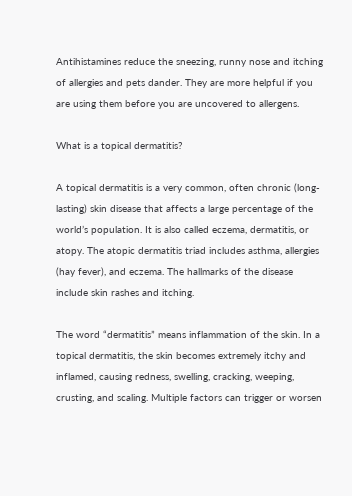Antihistamines reduce the sneezing, runny nose and itching of allergies and pets dander. They are more helpful if you are using them before you are uncovered to allergens.

What is a topical dermatitis?

A topical dermatitis is a very common, often chronic (long-lasting) skin disease that affects a large percentage of the world’s population. It is also called eczema, dermatitis, or atopy. The atopic dermatitis triad includes asthma, allergies (hay fever), and eczema. The hallmarks of the disease include skin rashes and itching.

The word “dermatitis” means inflammation of the skin. In a topical dermatitis, the skin becomes extremely itchy and inflamed, causing redness, swelling, cracking, weeping, crusting, and scaling. Multiple factors can trigger or worsen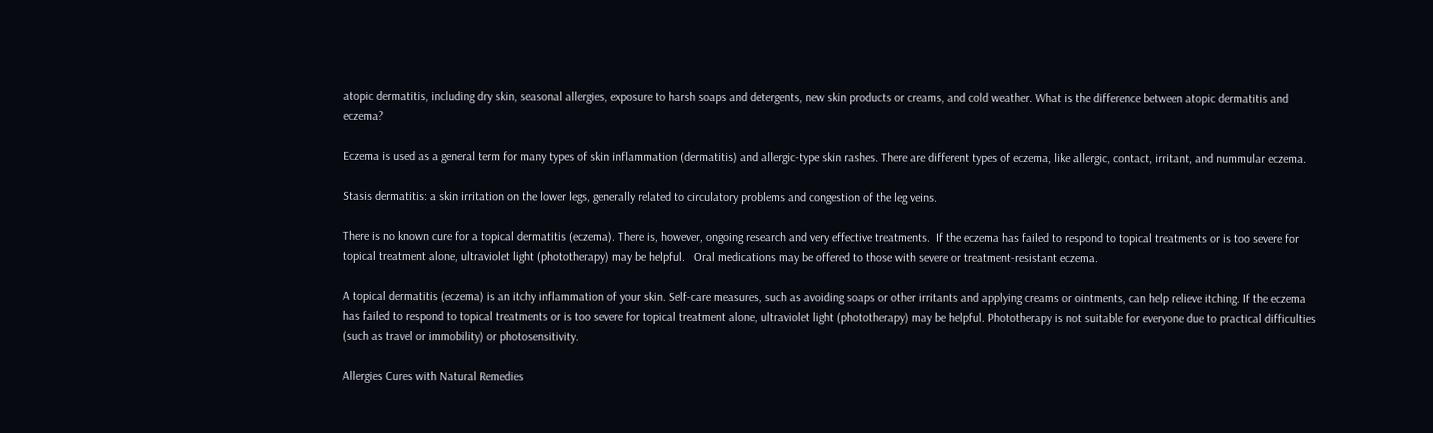atopic dermatitis, including dry skin, seasonal allergies, exposure to harsh soaps and detergents, new skin products or creams, and cold weather. What is the difference between atopic dermatitis and eczema?

Eczema is used as a general term for many types of skin inflammation (dermatitis) and allergic-type skin rashes. There are different types of eczema, like allergic, contact, irritant, and nummular eczema.

Stasis dermatitis: a skin irritation on the lower legs, generally related to circulatory problems and congestion of the leg veins.

There is no known cure for a topical dermatitis (eczema). There is, however, ongoing research and very effective treatments.  If the eczema has failed to respond to topical treatments or is too severe for topical treatment alone, ultraviolet light (phototherapy) may be helpful.   Oral medications may be offered to those with severe or treatment-resistant eczema.

A topical dermatitis (eczema) is an itchy inflammation of your skin. Self-care measures, such as avoiding soaps or other irritants and applying creams or ointments, can help relieve itching. If the eczema has failed to respond to topical treatments or is too severe for topical treatment alone, ultraviolet light (phototherapy) may be helpful. Phototherapy is not suitable for everyone due to practical difficulties (such as travel or immobility) or photosensitivity.

Allergies Cures with Natural Remedies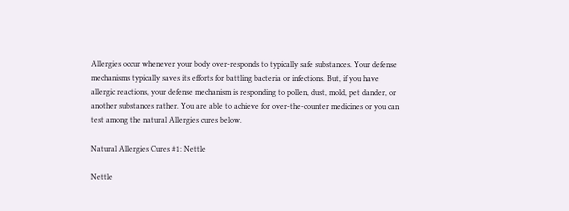Allergies occur whenever your body over-responds to typically safe substances. Your defense mechanisms typically saves its efforts for battling bacteria or infections. But, if you have allergic reactions, your defense mechanism is responding to pollen, dust, mold, pet dander, or another substances rather. You are able to achieve for over-the-counter medicines or you can test among the natural Allergies cures below.

Natural Allergies Cures #1: Nettle

Nettle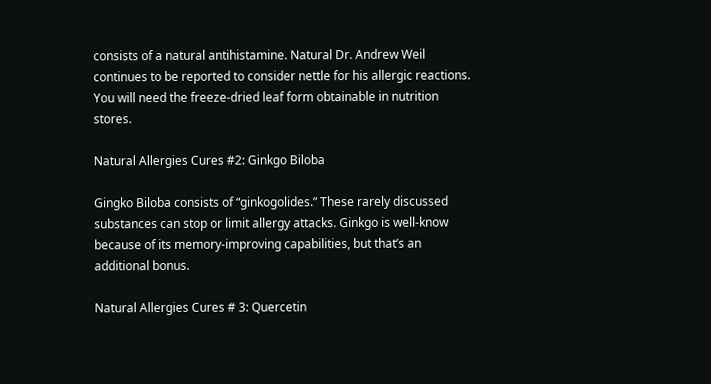consists of a natural antihistamine. Natural Dr. Andrew Weil continues to be reported to consider nettle for his allergic reactions. You will need the freeze-dried leaf form obtainable in nutrition stores.

Natural Allergies Cures #2: Ginkgo Biloba

Gingko Biloba consists of “ginkogolides.” These rarely discussed substances can stop or limit allergy attacks. Ginkgo is well-know because of its memory-improving capabilities, but that’s an additional bonus.

Natural Allergies Cures # 3: Quercetin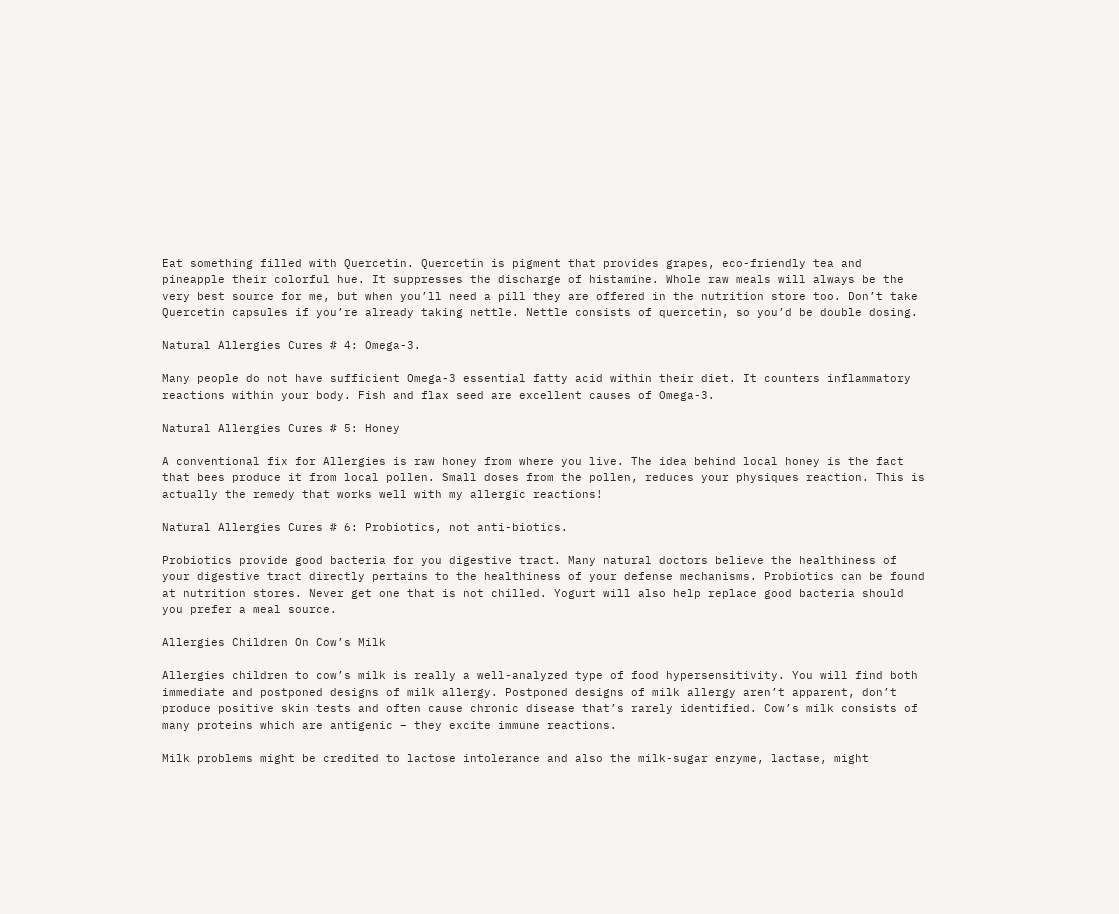Eat something filled with Quercetin. Quercetin is pigment that provides grapes, eco-friendly tea and pineapple their colorful hue. It suppresses the discharge of histamine. Whole raw meals will always be the very best source for me, but when you’ll need a pill they are offered in the nutrition store too. Don’t take Quercetin capsules if you’re already taking nettle. Nettle consists of quercetin, so you’d be double dosing.

Natural Allergies Cures # 4: Omega-3.

Many people do not have sufficient Omega-3 essential fatty acid within their diet. It counters inflammatory reactions within your body. Fish and flax seed are excellent causes of Omega-3.

Natural Allergies Cures # 5: Honey

A conventional fix for Allergies is raw honey from where you live. The idea behind local honey is the fact that bees produce it from local pollen. Small doses from the pollen, reduces your physiques reaction. This is actually the remedy that works well with my allergic reactions!

Natural Allergies Cures # 6: Probiotics, not anti-biotics.

Probiotics provide good bacteria for you digestive tract. Many natural doctors believe the healthiness of your digestive tract directly pertains to the healthiness of your defense mechanisms. Probiotics can be found at nutrition stores. Never get one that is not chilled. Yogurt will also help replace good bacteria should you prefer a meal source.

Allergies Children On Cow’s Milk

Allergies children to cow’s milk is really a well-analyzed type of food hypersensitivity. You will find both immediate and postponed designs of milk allergy. Postponed designs of milk allergy aren’t apparent, don’t produce positive skin tests and often cause chronic disease that’s rarely identified. Cow’s milk consists of many proteins which are antigenic – they excite immune reactions.

Milk problems might be credited to lactose intolerance and also the milk-sugar enzyme, lactase, might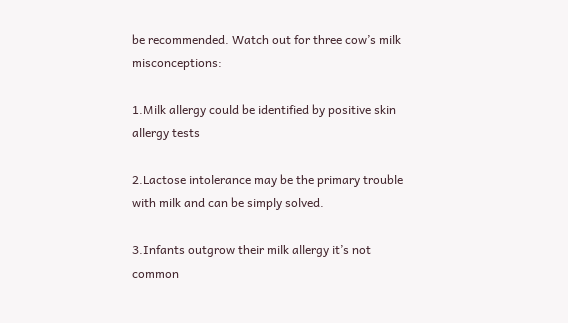be recommended. Watch out for three cow’s milk misconceptions:

1.Milk allergy could be identified by positive skin allergy tests

2.Lactose intolerance may be the primary trouble with milk and can be simply solved.

3.Infants outgrow their milk allergy it’s not common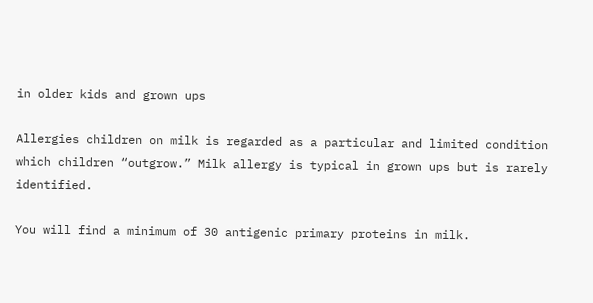in older kids and grown ups

Allergies children on milk is regarded as a particular and limited condition which children “outgrow.” Milk allergy is typical in grown ups but is rarely identified.

You will find a minimum of 30 antigenic primary proteins in milk.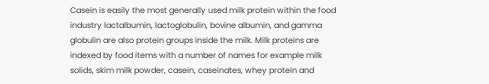Casein is easily the most generally used milk protein within the food industry lactalbumin, lactoglobulin, bovine albumin, and gamma globulin are also protein groups inside the milk. Milk proteins are indexed by food items with a number of names for example milk solids, skim milk powder, casein, caseinates, whey protein and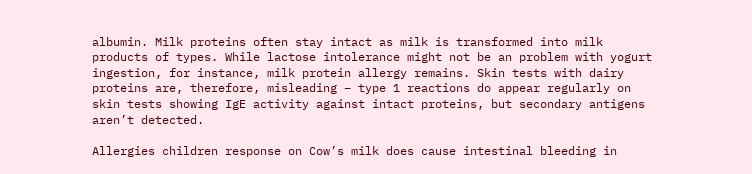albumin. Milk proteins often stay intact as milk is transformed into milk products of types. While lactose intolerance might not be an problem with yogurt ingestion, for instance, milk protein allergy remains. Skin tests with dairy proteins are, therefore, misleading – type 1 reactions do appear regularly on skin tests showing IgE activity against intact proteins, but secondary antigens aren’t detected.

Allergies children response on Cow’s milk does cause intestinal bleeding in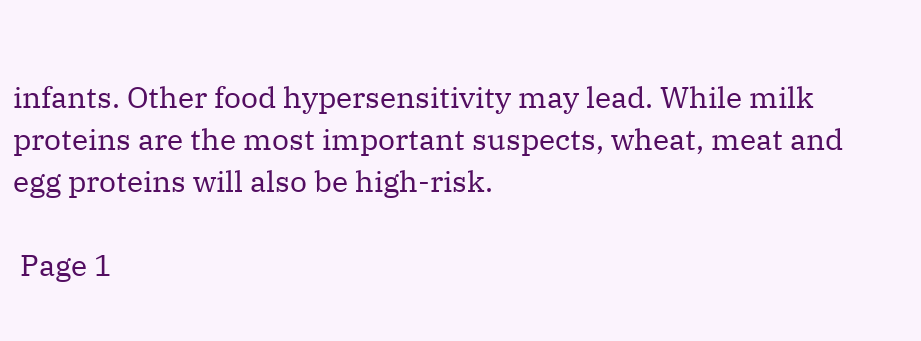infants. Other food hypersensitivity may lead. While milk proteins are the most important suspects, wheat, meat and egg proteins will also be high-risk.

 Page 1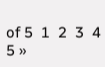of 5  1  2  3  4  5 »